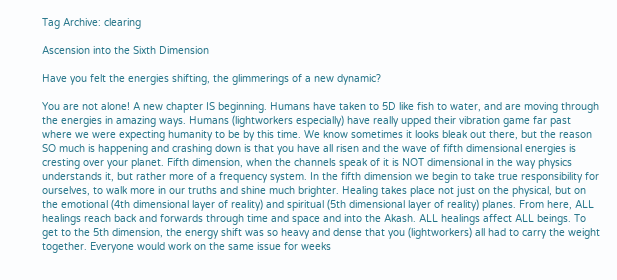Tag Archive: clearing

Ascension into the Sixth Dimension

Have you felt the energies shifting, the glimmerings of a new dynamic?

You are not alone! A new chapter IS beginning. Humans have taken to 5D like fish to water, and are moving through the energies in amazing ways. Humans (lightworkers especially) have really upped their vibration game far past where we were expecting humanity to be by this time. We know sometimes it looks bleak out there, but the reason SO much is happening and crashing down is that you have all risen and the wave of fifth dimensional energies is cresting over your planet. Fifth dimension, when the channels speak of it is NOT dimensional in the way physics understands it, but rather more of a frequency system. In the fifth dimension we begin to take true responsibility for ourselves, to walk more in our truths and shine much brighter. Healing takes place not just on the physical, but on the emotional (4th dimensional layer of reality) and spiritual (5th dimensional layer of reality) planes. From here, ALL healings reach back and forwards through time and space and into the Akash. ALL healings affect ALL beings. To get to the 5th dimension, the energy shift was so heavy and dense that you (lightworkers) all had to carry the weight together. Everyone would work on the same issue for weeks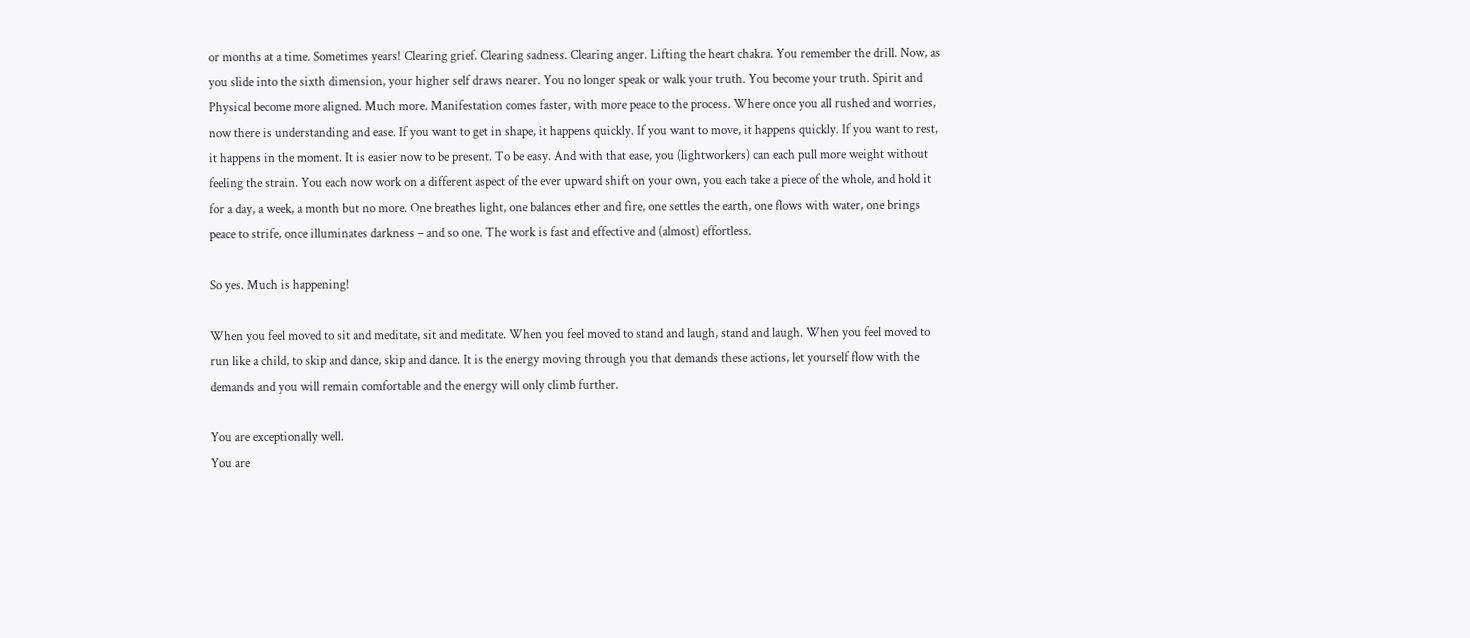or months at a time. Sometimes years! Clearing grief. Clearing sadness. Clearing anger. Lifting the heart chakra. You remember the drill. Now, as you slide into the sixth dimension, your higher self draws nearer. You no longer speak or walk your truth. You become your truth. Spirit and Physical become more aligned. Much more. Manifestation comes faster, with more peace to the process. Where once you all rushed and worries, now there is understanding and ease. If you want to get in shape, it happens quickly. If you want to move, it happens quickly. If you want to rest, it happens in the moment. It is easier now to be present. To be easy. And with that ease, you (lightworkers) can each pull more weight without feeling the strain. You each now work on a different aspect of the ever upward shift on your own, you each take a piece of the whole, and hold it for a day, a week, a month but no more. One breathes light, one balances ether and fire, one settles the earth, one flows with water, one brings peace to strife, once illuminates darkness – and so one. The work is fast and effective and (almost) effortless.

So yes. Much is happening!

When you feel moved to sit and meditate, sit and meditate. When you feel moved to stand and laugh, stand and laugh. When you feel moved to run like a child, to skip and dance, skip and dance. It is the energy moving through you that demands these actions, let yourself flow with the demands and you will remain comfortable and the energy will only climb further.

You are exceptionally well.
You are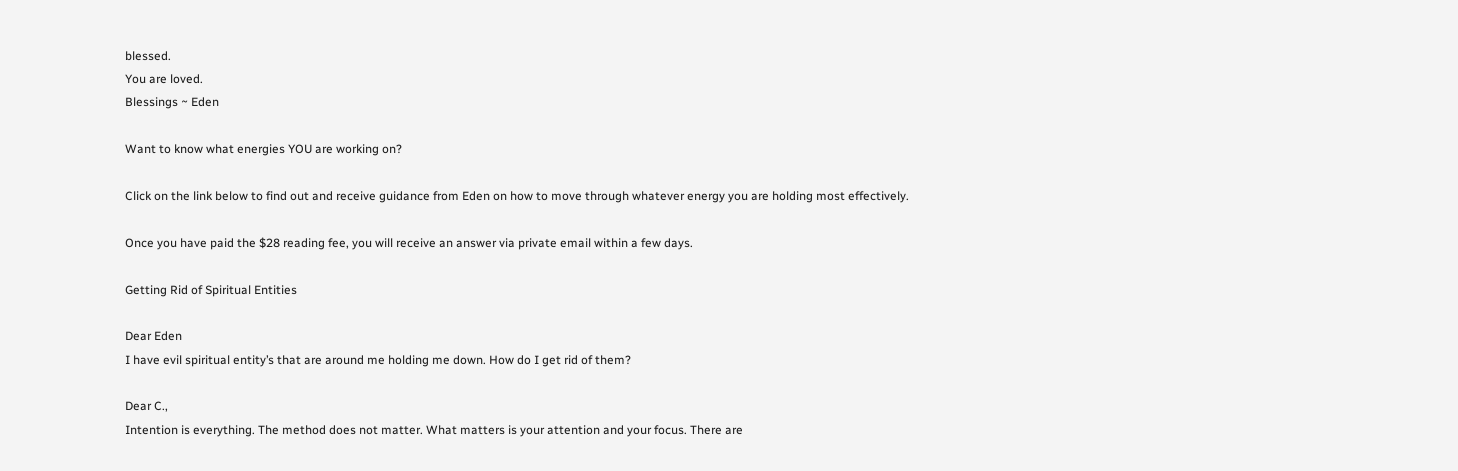blessed.
You are loved.
Blessings ~ Eden

Want to know what energies YOU are working on?

Click on the link below to find out and receive guidance from Eden on how to move through whatever energy you are holding most effectively.

Once you have paid the $28 reading fee, you will receive an answer via private email within a few days.

Getting Rid of Spiritual Entities

Dear Eden
I have evil spiritual entity’s that are around me holding me down. How do I get rid of them?

Dear C.,
Intention is everything. The method does not matter. What matters is your attention and your focus. There are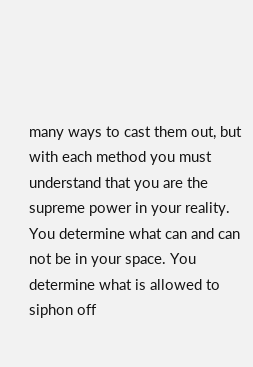many ways to cast them out, but with each method you must understand that you are the supreme power in your reality. You determine what can and can not be in your space. You determine what is allowed to siphon off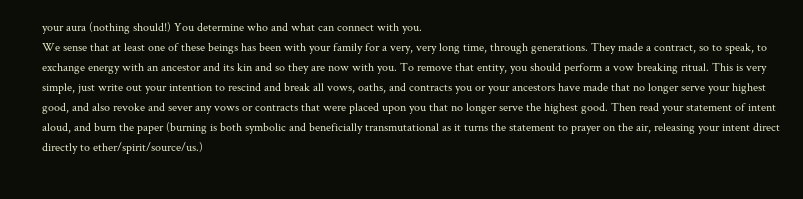your aura (nothing should!) You determine who and what can connect with you.
We sense that at least one of these beings has been with your family for a very, very long time, through generations. They made a contract, so to speak, to exchange energy with an ancestor and its kin and so they are now with you. To remove that entity, you should perform a vow breaking ritual. This is very simple, just write out your intention to rescind and break all vows, oaths, and contracts you or your ancestors have made that no longer serve your highest good, and also revoke and sever any vows or contracts that were placed upon you that no longer serve the highest good. Then read your statement of intent aloud, and burn the paper (burning is both symbolic and beneficially transmutational as it turns the statement to prayer on the air, releasing your intent direct directly to ether/spirit/source/us.)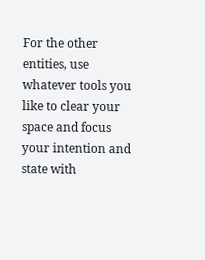For the other entities, use whatever tools you like to clear your space and focus your intention and state with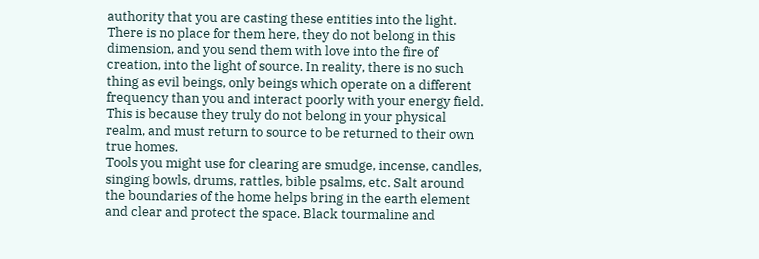authority that you are casting these entities into the light. There is no place for them here, they do not belong in this dimension, and you send them with love into the fire of creation, into the light of source. In reality, there is no such thing as evil beings, only beings which operate on a different frequency than you and interact poorly with your energy field. This is because they truly do not belong in your physical realm, and must return to source to be returned to their own true homes.
Tools you might use for clearing are smudge, incense, candles, singing bowls, drums, rattles, bible psalms, etc. Salt around the boundaries of the home helps bring in the earth element and clear and protect the space. Black tourmaline and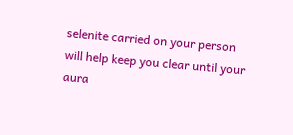selenite carried on your person will help keep you clear until your aura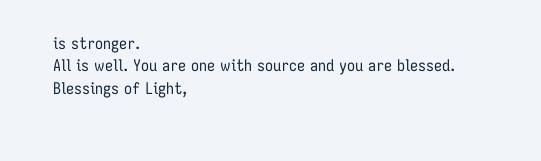is stronger.
All is well. You are one with source and you are blessed.
Blessings of Light,